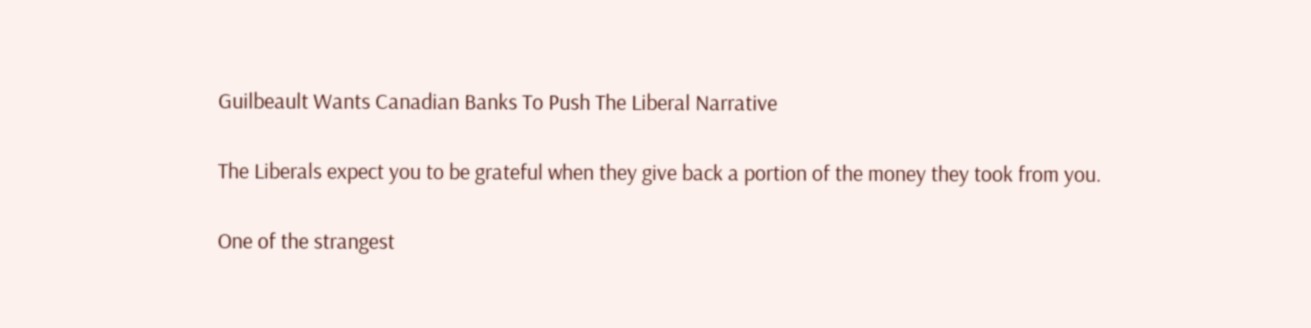Guilbeault Wants Canadian Banks To Push The Liberal Narrative

The Liberals expect you to be grateful when they give back a portion of the money they took from you.

One of the strangest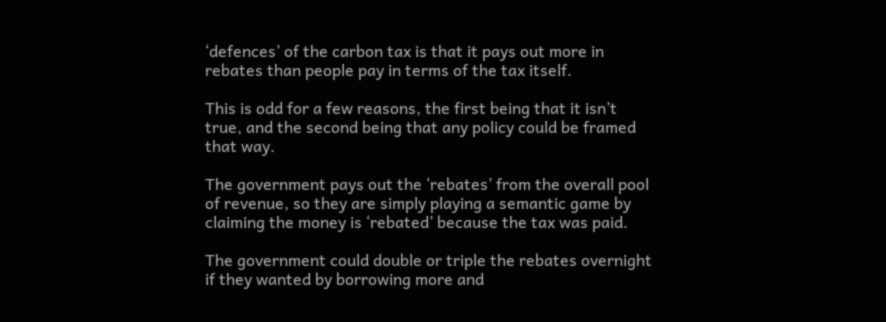‘defences’ of the carbon tax is that it pays out more in rebates than people pay in terms of the tax itself.

This is odd for a few reasons, the first being that it isn’t true, and the second being that any policy could be framed that way.

The government pays out the ‘rebates’ from the overall pool of revenue, so they are simply playing a semantic game by claiming the money is ‘rebated’ because the tax was paid.

The government could double or triple the rebates overnight if they wanted by borrowing more and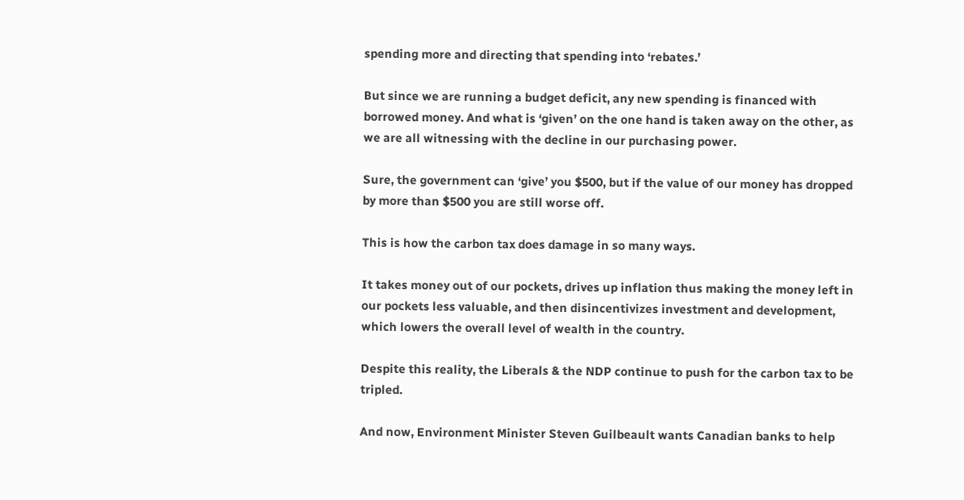spending more and directing that spending into ‘rebates.’

But since we are running a budget deficit, any new spending is financed with borrowed money. And what is ‘given’ on the one hand is taken away on the other, as we are all witnessing with the decline in our purchasing power.

Sure, the government can ‘give’ you $500, but if the value of our money has dropped by more than $500 you are still worse off.

This is how the carbon tax does damage in so many ways.

It takes money out of our pockets, drives up inflation thus making the money left in our pockets less valuable, and then disincentivizes investment and development, which lowers the overall level of wealth in the country.

Despite this reality, the Liberals & the NDP continue to push for the carbon tax to be tripled.

And now, Environment Minister Steven Guilbeault wants Canadian banks to help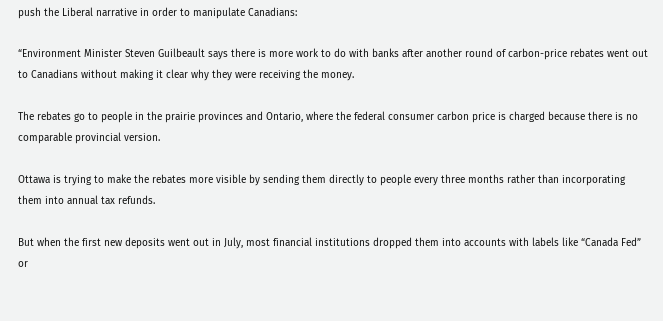push the Liberal narrative in order to manipulate Canadians:

“Environment Minister Steven Guilbeault says there is more work to do with banks after another round of carbon-price rebates went out to Canadians without making it clear why they were receiving the money.

The rebates go to people in the prairie provinces and Ontario, where the federal consumer carbon price is charged because there is no comparable provincial version.

Ottawa is trying to make the rebates more visible by sending them directly to people every three months rather than incorporating them into annual tax refunds.

But when the first new deposits went out in July, most financial institutions dropped them into accounts with labels like “Canada Fed” or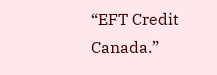“EFT Credit Canada.”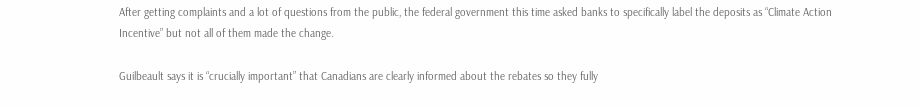After getting complaints and a lot of questions from the public, the federal government this time asked banks to specifically label the deposits as “Climate Action Incentive” but not all of them made the change.

Guilbeault says it is “crucially important” that Canadians are clearly informed about the rebates so they fully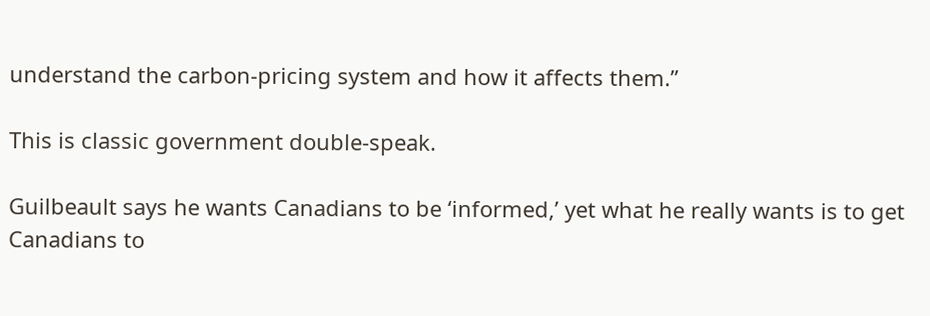understand the carbon-pricing system and how it affects them.”

This is classic government double-speak.

Guilbeault says he wants Canadians to be ‘informed,’ yet what he really wants is to get Canadians to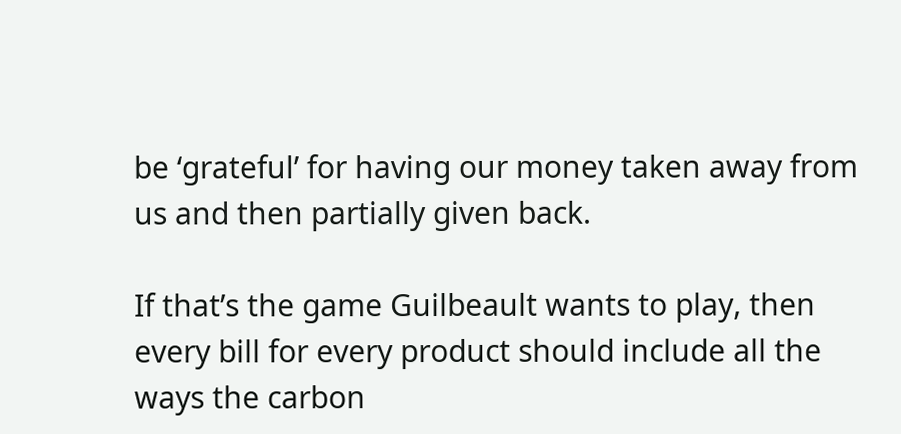be ‘grateful’ for having our money taken away from us and then partially given back.

If that’s the game Guilbeault wants to play, then every bill for every product should include all the ways the carbon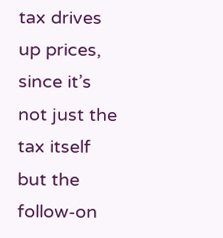tax drives up prices, since it’s not just the tax itself but the follow-on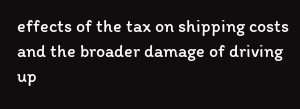effects of the tax on shipping costs and the broader damage of driving up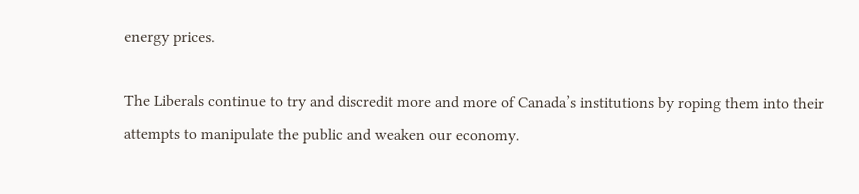energy prices.

The Liberals continue to try and discredit more and more of Canada’s institutions by roping them into their attempts to manipulate the public and weaken our economy.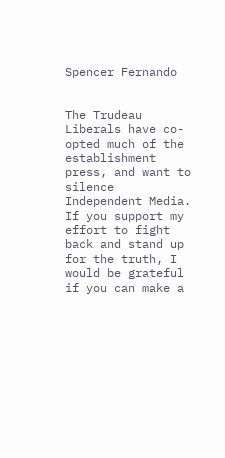Spencer Fernando


The Trudeau Liberals have co-opted much of the establishment press, and want to silence Independent Media. If you support my effort to fight back and stand up for the truth, I would be grateful if you can make a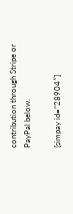contribution through Stripe or PayPal below.

[simpay id=”28904″]